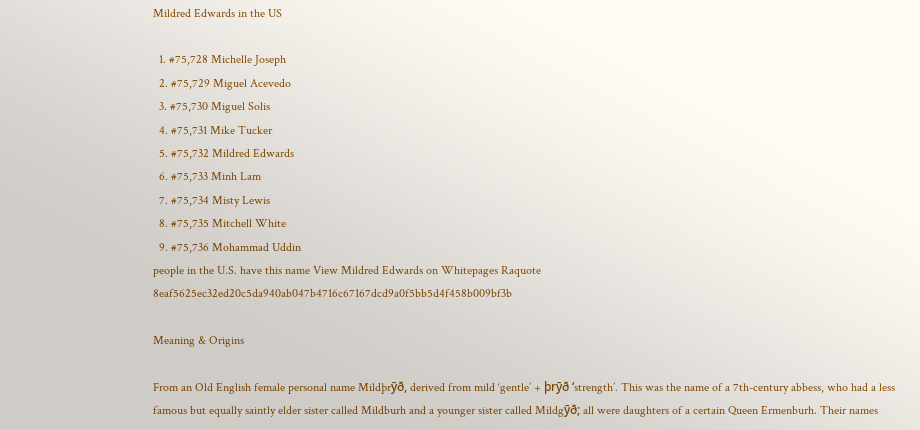Mildred Edwards in the US

  1. #75,728 Michelle Joseph
  2. #75,729 Miguel Acevedo
  3. #75,730 Miguel Solis
  4. #75,731 Mike Tucker
  5. #75,732 Mildred Edwards
  6. #75,733 Minh Lam
  7. #75,734 Misty Lewis
  8. #75,735 Mitchell White
  9. #75,736 Mohammad Uddin
people in the U.S. have this name View Mildred Edwards on Whitepages Raquote 8eaf5625ec32ed20c5da940ab047b4716c67167dcd9a0f5bb5d4f458b009bf3b

Meaning & Origins

From an Old English female personal name Mildþrӯð, derived from mild ‘gentle’ + þrӯð ‘strength’. This was the name of a 7th-century abbess, who had a less famous but equally saintly elder sister called Mildburh and a younger sister called Mildgӯð; all were daughters of a certain Queen Ermenburh. Their names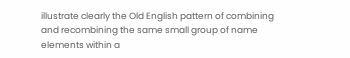illustrate clearly the Old English pattern of combining and recombining the same small group of name elements within a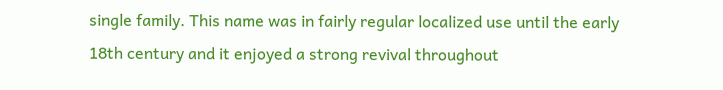single family. This name was in fairly regular localized use until the early 18th century and it enjoyed a strong revival throughout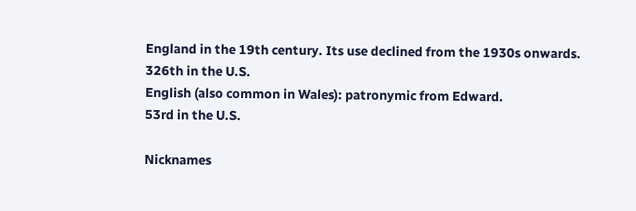England in the 19th century. Its use declined from the 1930s onwards.
326th in the U.S.
English (also common in Wales): patronymic from Edward.
53rd in the U.S.

Nicknames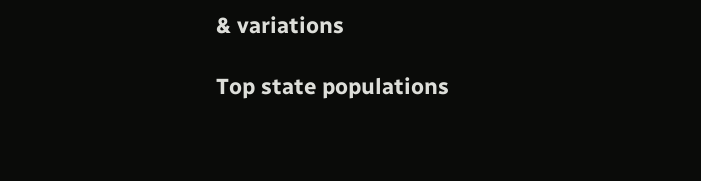& variations

Top state populations